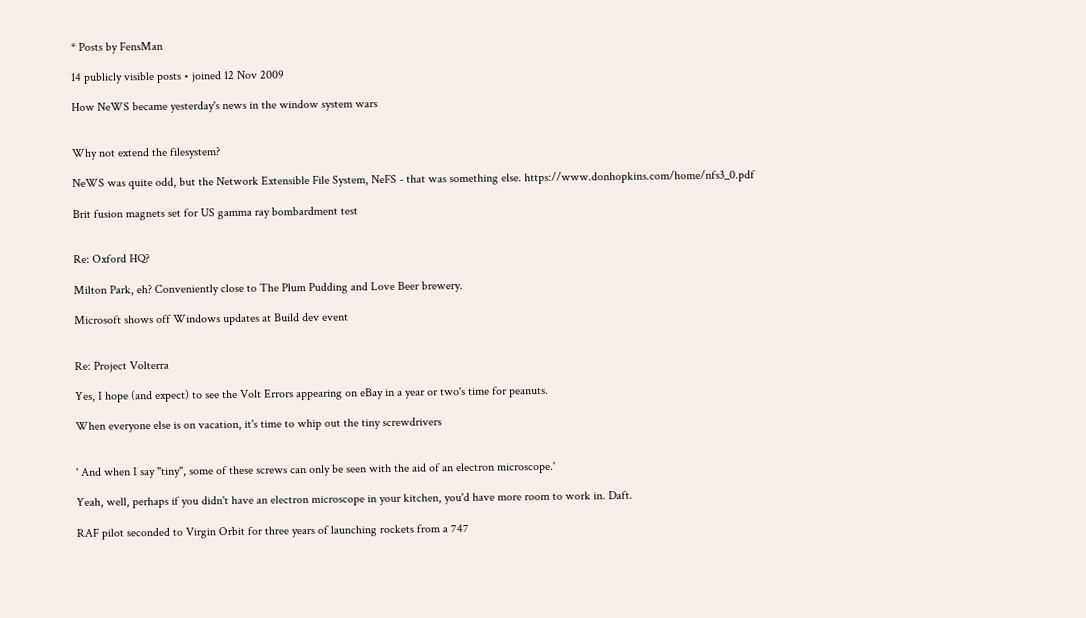* Posts by FensMan

14 publicly visible posts • joined 12 Nov 2009

How NeWS became yesterday's news in the window system wars


Why not extend the filesystem?

NeWS was quite odd, but the Network Extensible File System, NeFS - that was something else. https://www.donhopkins.com/home/nfs3_0.pdf

Brit fusion magnets set for US gamma ray bombardment test


Re: Oxford HQ?

Milton Park, eh? Conveniently close to The Plum Pudding and Love Beer brewery.

Microsoft shows off Windows updates at Build dev event


Re: Project Volterra

Yes, I hope (and expect) to see the Volt Errors appearing on eBay in a year or two's time for peanuts.

When everyone else is on vacation, it's time to whip out the tiny screwdrivers


' And when I say "tiny", some of these screws can only be seen with the aid of an electron microscope.'

Yeah, well, perhaps if you didn't have an electron microscope in your kitchen, you'd have more room to work in. Daft.

RAF pilot seconded to Virgin Orbit for three years of launching rockets from a 747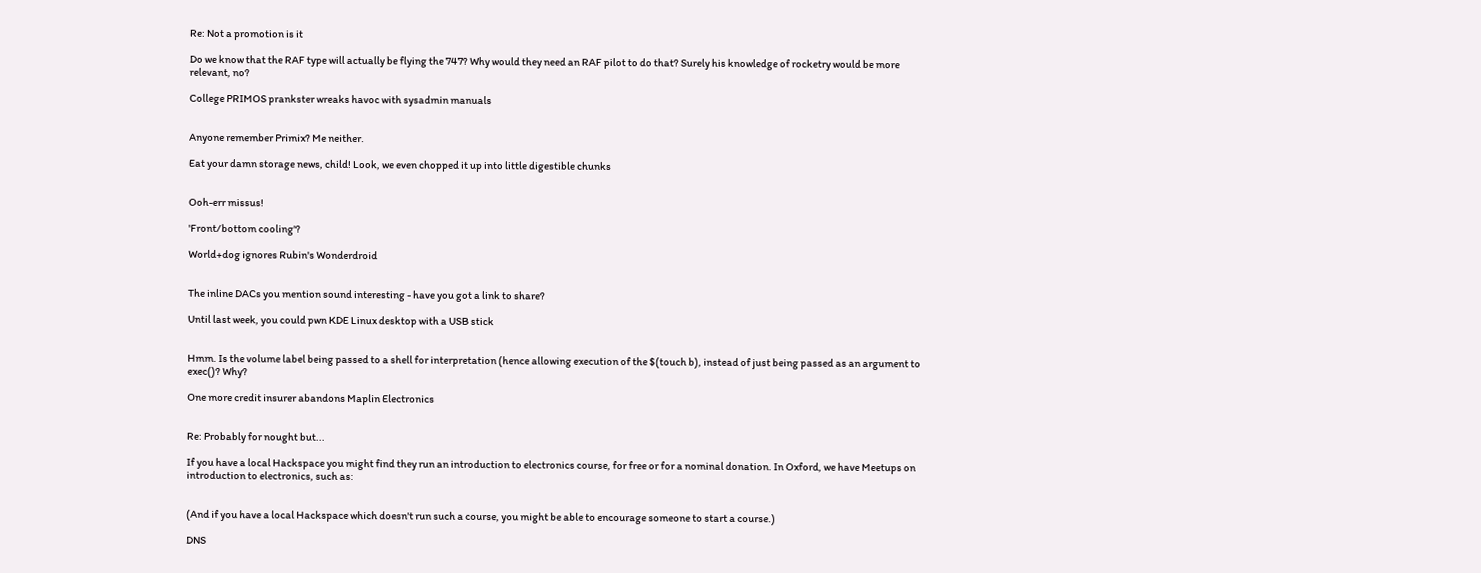Re: Not a promotion is it

Do we know that the RAF type will actually be flying the 747? Why would they need an RAF pilot to do that? Surely his knowledge of rocketry would be more relevant, no?

College PRIMOS prankster wreaks havoc with sysadmin manuals


Anyone remember Primix? Me neither.

Eat your damn storage news, child! Look, we even chopped it up into little digestible chunks


Ooh-err missus!

'Front/bottom cooling'?

World+dog ignores Rubin's Wonderdroid


The inline DACs you mention sound interesting - have you got a link to share?

Until last week, you could pwn KDE Linux desktop with a USB stick


Hmm. Is the volume label being passed to a shell for interpretation (hence allowing execution of the $(touch b), instead of just being passed as an argument to exec()? Why?

One more credit insurer abandons Maplin Electronics


Re: Probably for nought but...

If you have a local Hackspace you might find they run an introduction to electronics course, for free or for a nominal donation. In Oxford, we have Meetups on introduction to electronics, such as:


(And if you have a local Hackspace which doesn't run such a course, you might be able to encourage someone to start a course.)

DNS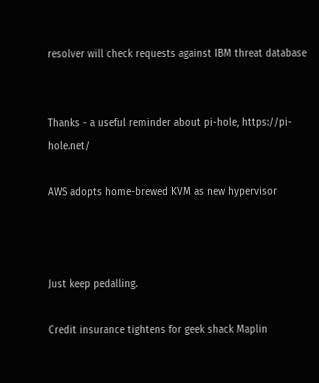resolver will check requests against IBM threat database


Thanks - a useful reminder about pi-hole, https://pi-hole.net/

AWS adopts home-brewed KVM as new hypervisor



Just keep pedalling.

Credit insurance tightens for geek shack Maplin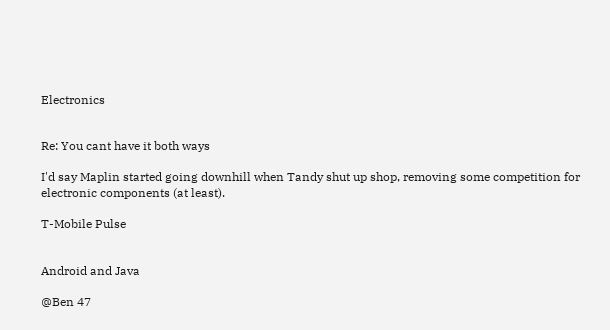Electronics


Re: You cant have it both ways

I'd say Maplin started going downhill when Tandy shut up shop, removing some competition for electronic components (at least).

T-Mobile Pulse


Android and Java

@Ben 47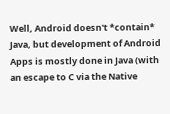Well, Android doesn't *contain* Java, but development of Android Apps is mostly done in Java (with an escape to C via the Native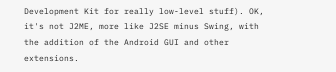Development Kit for really low-level stuff). OK, it's not J2ME, more like J2SE minus Swing, with the addition of the Android GUI and other extensions.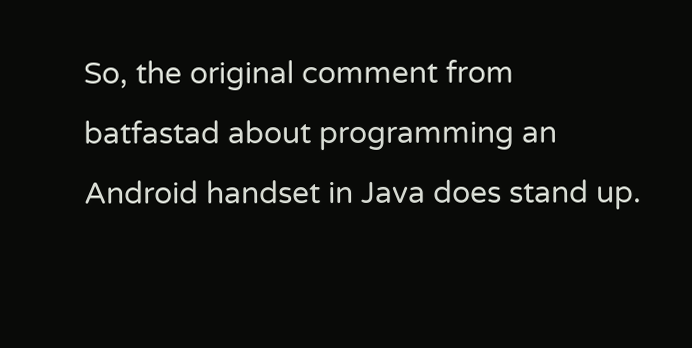So, the original comment from batfastad about programming an Android handset in Java does stand up.